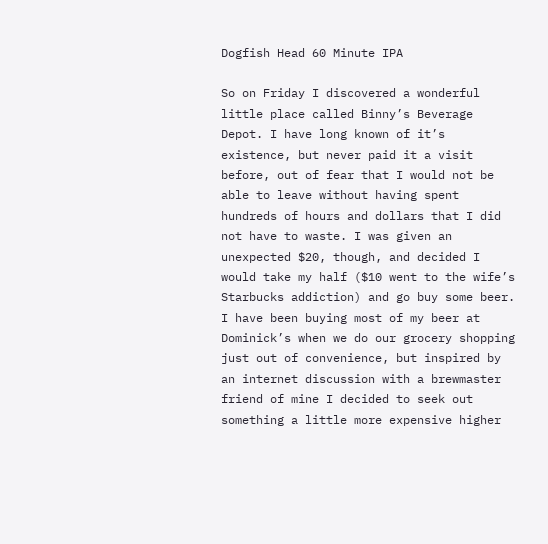Dogfish Head 60 Minute IPA

So on Friday I discovered a wonderful little place called Binny’s Beverage Depot. I have long known of it’s existence, but never paid it a visit before, out of fear that I would not be able to leave without having spent hundreds of hours and dollars that I did not have to waste. I was given an unexpected $20, though, and decided I would take my half ($10 went to the wife’s Starbucks addiction) and go buy some beer. I have been buying most of my beer at Dominick’s when we do our grocery shopping just out of convenience, but inspired by an internet discussion with a brewmaster friend of mine I decided to seek out something a little more expensive higher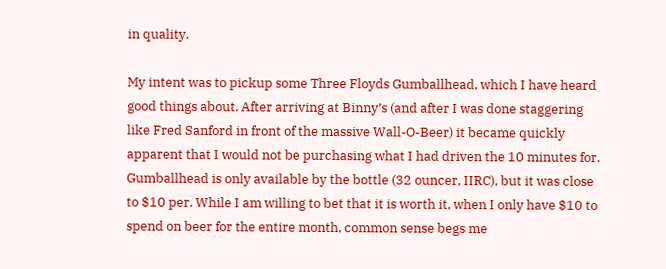in quality.

My intent was to pickup some Three Floyds Gumballhead, which I have heard good things about. After arriving at Binny’s (and after I was done staggering like Fred Sanford in front of the massive Wall-O-Beer) it became quickly apparent that I would not be purchasing what I had driven the 10 minutes for. Gumballhead is only available by the bottle (32 ouncer, IIRC), but it was close to $10 per. While I am willing to bet that it is worth it, when I only have $10 to spend on beer for the entire month, common sense begs me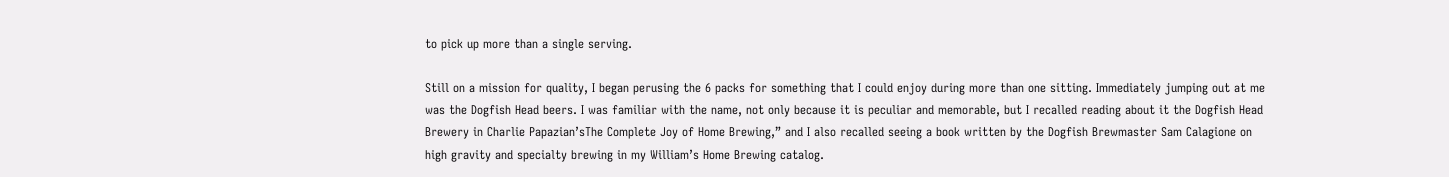to pick up more than a single serving.

Still on a mission for quality, I began perusing the 6 packs for something that I could enjoy during more than one sitting. Immediately jumping out at me was the Dogfish Head beers. I was familiar with the name, not only because it is peculiar and memorable, but I recalled reading about it the Dogfish Head Brewery in Charlie Papazian’sThe Complete Joy of Home Brewing,” and I also recalled seeing a book written by the Dogfish Brewmaster Sam Calagione on high gravity and specialty brewing in my William’s Home Brewing catalog.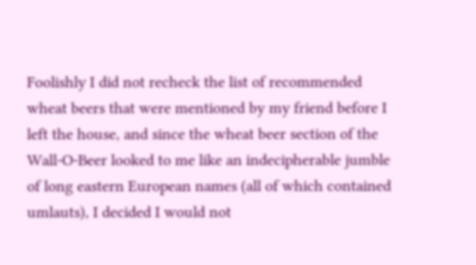Foolishly I did not recheck the list of recommended wheat beers that were mentioned by my friend before I left the house, and since the wheat beer section of the Wall-O-Beer looked to me like an indecipherable jumble of long eastern European names (all of which contained umlauts), I decided I would not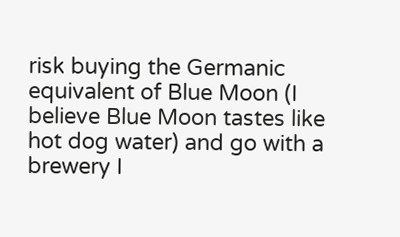risk buying the Germanic equivalent of Blue Moon (I believe Blue Moon tastes like hot dog water) and go with a brewery I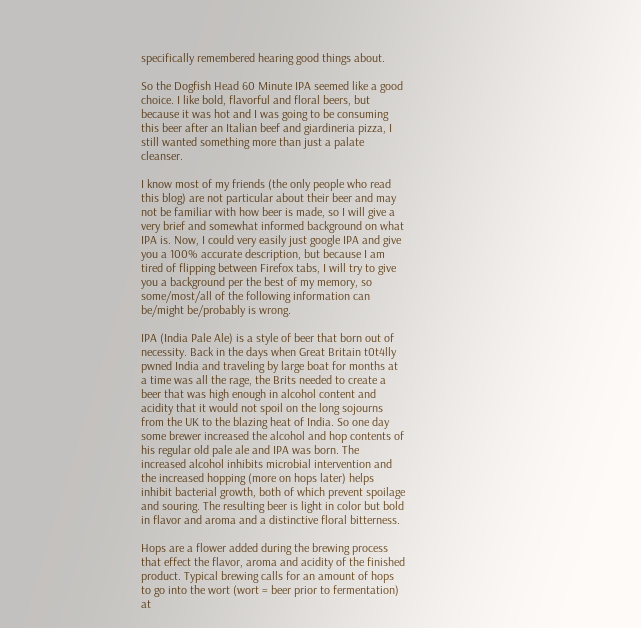specifically remembered hearing good things about.

So the Dogfish Head 60 Minute IPA seemed like a good choice. I like bold, flavorful and floral beers, but because it was hot and I was going to be consuming this beer after an Italian beef and giardineria pizza, I still wanted something more than just a palate cleanser.

I know most of my friends (the only people who read this blog) are not particular about their beer and may not be familiar with how beer is made, so I will give a very brief and somewhat informed background on what IPA is. Now, I could very easily just google IPA and give you a 100% accurate description, but because I am tired of flipping between Firefox tabs, I will try to give you a background per the best of my memory, so some/most/all of the following information can be/might be/probably is wrong.

IPA (India Pale Ale) is a style of beer that born out of necessity. Back in the days when Great Britain t0t4lly pwned India and traveling by large boat for months at a time was all the rage, the Brits needed to create a beer that was high enough in alcohol content and acidity that it would not spoil on the long sojourns from the UK to the blazing heat of India. So one day some brewer increased the alcohol and hop contents of his regular old pale ale and IPA was born. The increased alcohol inhibits microbial intervention and the increased hopping (more on hops later) helps inhibit bacterial growth, both of which prevent spoilage and souring. The resulting beer is light in color but bold in flavor and aroma and a distinctive floral bitterness.

Hops are a flower added during the brewing process that effect the flavor, aroma and acidity of the finished product. Typical brewing calls for an amount of hops to go into the wort (wort = beer prior to fermentation) at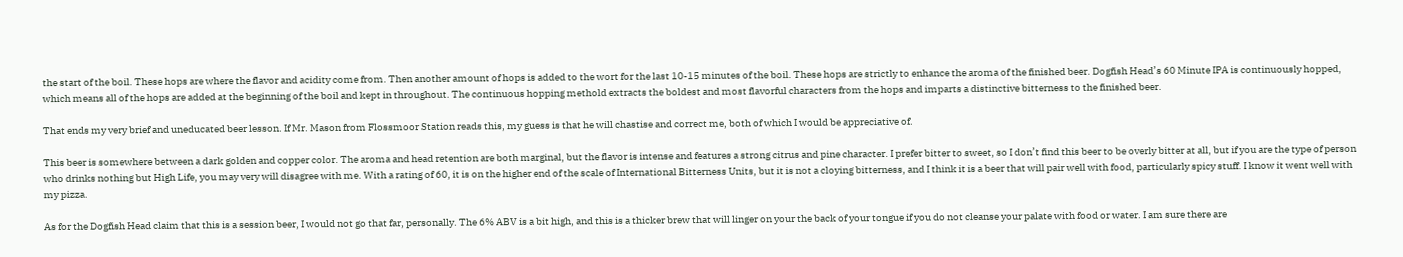the start of the boil. These hops are where the flavor and acidity come from. Then another amount of hops is added to the wort for the last 10-15 minutes of the boil. These hops are strictly to enhance the aroma of the finished beer. Dogfish Head’s 60 Minute IPA is continuously hopped, which means all of the hops are added at the beginning of the boil and kept in throughout. The continuous hopping methold extracts the boldest and most flavorful characters from the hops and imparts a distinctive bitterness to the finished beer.

That ends my very brief and uneducated beer lesson. If Mr. Mason from Flossmoor Station reads this, my guess is that he will chastise and correct me, both of which I would be appreciative of.

This beer is somewhere between a dark golden and copper color. The aroma and head retention are both marginal, but the flavor is intense and features a strong citrus and pine character. I prefer bitter to sweet, so I don’t find this beer to be overly bitter at all, but if you are the type of person who drinks nothing but High Life, you may very will disagree with me. With a rating of 60, it is on the higher end of the scale of International Bitterness Units, but it is not a cloying bitterness, and I think it is a beer that will pair well with food, particularly spicy stuff. I know it went well with my pizza.

As for the Dogfish Head claim that this is a session beer, I would not go that far, personally. The 6% ABV is a bit high, and this is a thicker brew that will linger on your the back of your tongue if you do not cleanse your palate with food or water. I am sure there are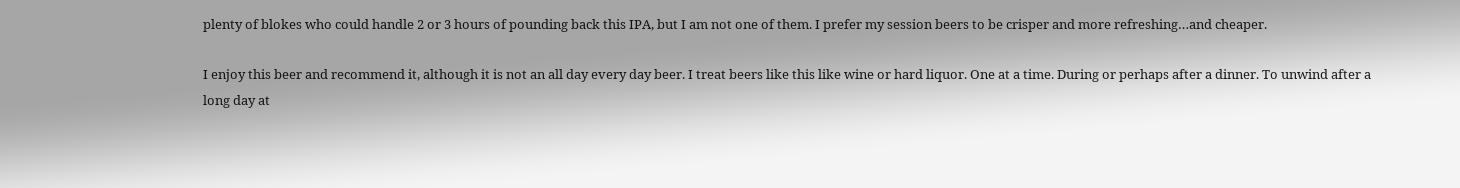plenty of blokes who could handle 2 or 3 hours of pounding back this IPA, but I am not one of them. I prefer my session beers to be crisper and more refreshing…and cheaper.

I enjoy this beer and recommend it, although it is not an all day every day beer. I treat beers like this like wine or hard liquor. One at a time. During or perhaps after a dinner. To unwind after a long day at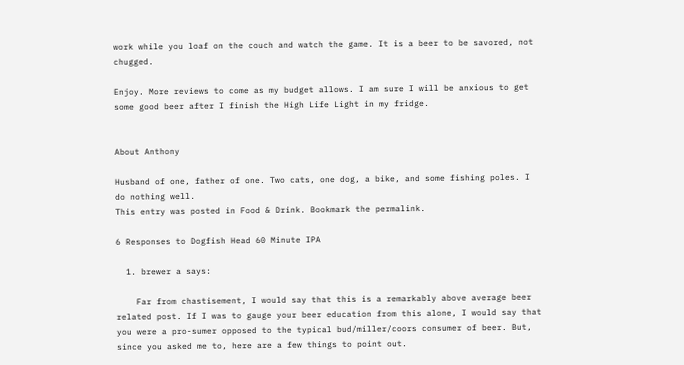work while you loaf on the couch and watch the game. It is a beer to be savored, not chugged.

Enjoy. More reviews to come as my budget allows. I am sure I will be anxious to get some good beer after I finish the High Life Light in my fridge.


About Anthony

Husband of one, father of one. Two cats, one dog, a bike, and some fishing poles. I do nothing well.
This entry was posted in Food & Drink. Bookmark the permalink.

6 Responses to Dogfish Head 60 Minute IPA

  1. brewer a says:

    Far from chastisement, I would say that this is a remarkably above average beer related post. If I was to gauge your beer education from this alone, I would say that you were a pro-sumer opposed to the typical bud/miller/coors consumer of beer. But, since you asked me to, here are a few things to point out.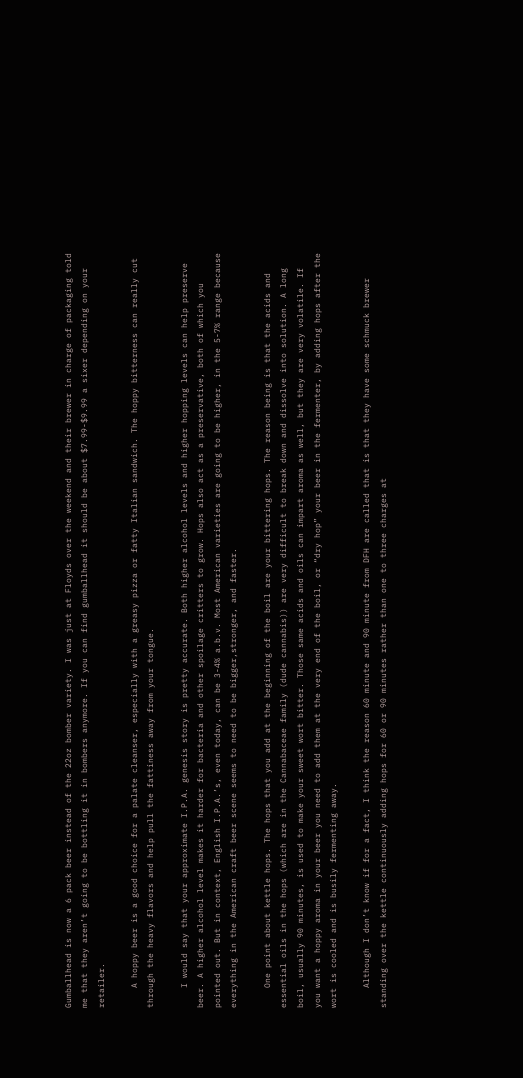Gumballhead is now a 6 pack beer instead of the 22oz bomber variety. I was just at Floyds over the weekend and their brewer in charge of packaging told me that they aren’t going to be bottling it in bombers anymore. If you can find gumballhead it should be about $7.99-$9.99 a sixer depending on your retailer.

    A hoppy beer is a good choice for a palate cleanser, especially with a greasy pizza or fatty Italian sandwich. The hoppy bitterness can really cut through the heavy flavors and help pull the fattiness away from your tongue.

    I would say that your approximate I.P.A. genesis story is pretty accurate. Both higher alcohol levels and higher hopping levels can help preserve beer. A higher alcohol level makes it harder for bacteria and other spoilage critters to grow. Hops also act as a preservative, both of which you pointed out. But in context, English I.P.A.’s, even today, can be 3-4% a.b.v. Most American varieties are going to be higher, in the 5-7% range because everything in the American craft beer scene seems to need to be bigger,stronger, and faster.

    One point about kettle hops. The hops that you add at the beginning of the boil are your bittering hops. The reason being is that the acids and essential oils in the hops (which are in the Cannabaceae family (dude cannabis)) are very difficult to break down and dissolve into solution. A long boil, usually 90 minutes, is used to make your sweet wort bitter. Those same acids and oils can impart aroma as well, but they are very volatile. If you want a hoppy aroma in your beer you need to add them at the very end of the boil, or “dry hop” your beer in the fermenter, by adding hops after the wort is cooled and is busily fermenting away.

    Although I don’t know if for a fact, I think the reason 60 minute and 90 minute from DFH are called that is that they have some schmuck brewer standing over the kettle continuously adding hops for 60 or 90 minutes rather than one to three charges at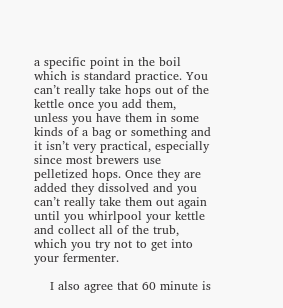a specific point in the boil which is standard practice. You can’t really take hops out of the kettle once you add them, unless you have them in some kinds of a bag or something and it isn’t very practical, especially since most brewers use pelletized hops. Once they are added they dissolved and you can’t really take them out again until you whirlpool your kettle and collect all of the trub, which you try not to get into your fermenter.

    I also agree that 60 minute is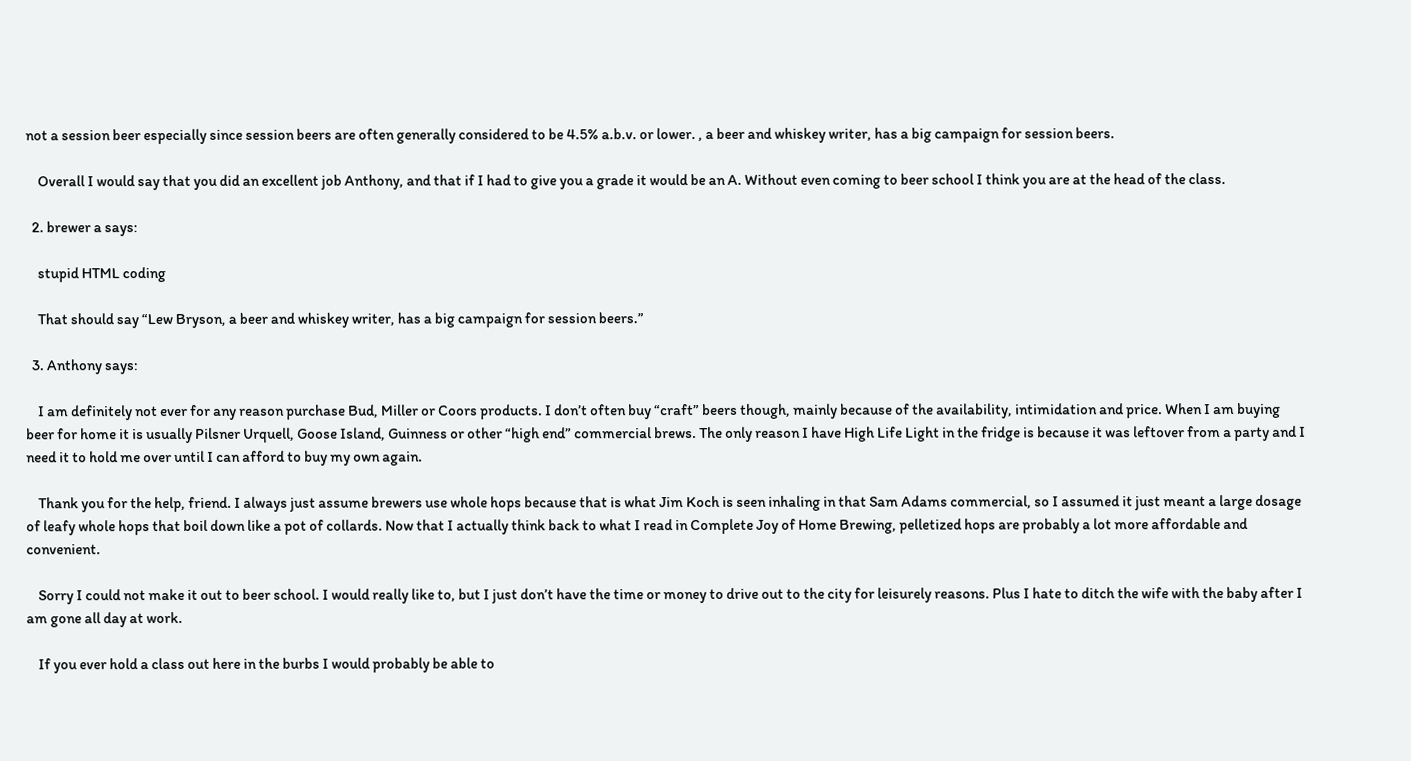not a session beer especially since session beers are often generally considered to be 4.5% a.b.v. or lower. , a beer and whiskey writer, has a big campaign for session beers.

    Overall I would say that you did an excellent job Anthony, and that if I had to give you a grade it would be an A. Without even coming to beer school I think you are at the head of the class.

  2. brewer a says:

    stupid HTML coding

    That should say “Lew Bryson, a beer and whiskey writer, has a big campaign for session beers.”

  3. Anthony says:

    I am definitely not ever for any reason purchase Bud, Miller or Coors products. I don’t often buy “craft” beers though, mainly because of the availability, intimidation and price. When I am buying beer for home it is usually Pilsner Urquell, Goose Island, Guinness or other “high end” commercial brews. The only reason I have High Life Light in the fridge is because it was leftover from a party and I need it to hold me over until I can afford to buy my own again.

    Thank you for the help, friend. I always just assume brewers use whole hops because that is what Jim Koch is seen inhaling in that Sam Adams commercial, so I assumed it just meant a large dosage of leafy whole hops that boil down like a pot of collards. Now that I actually think back to what I read in Complete Joy of Home Brewing, pelletized hops are probably a lot more affordable and convenient.

    Sorry I could not make it out to beer school. I would really like to, but I just don’t have the time or money to drive out to the city for leisurely reasons. Plus I hate to ditch the wife with the baby after I am gone all day at work.

    If you ever hold a class out here in the burbs I would probably be able to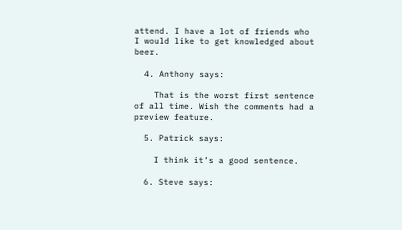attend. I have a lot of friends who I would like to get knowledged about beer.

  4. Anthony says:

    That is the worst first sentence of all time. Wish the comments had a preview feature.

  5. Patrick says:

    I think it’s a good sentence.

  6. Steve says: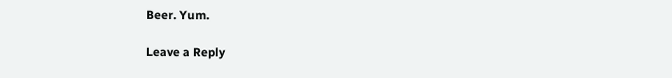Beer. Yum.

Leave a Reply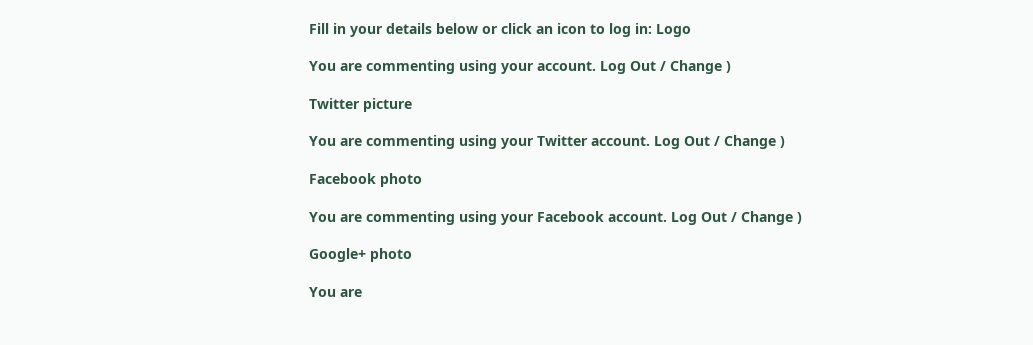Fill in your details below or click an icon to log in: Logo

You are commenting using your account. Log Out / Change )

Twitter picture

You are commenting using your Twitter account. Log Out / Change )

Facebook photo

You are commenting using your Facebook account. Log Out / Change )

Google+ photo

You are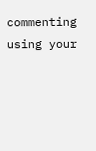commenting using your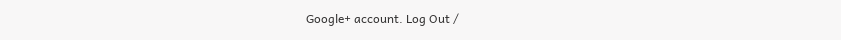Google+ account. Log Out /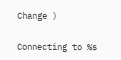Change )

Connecting to %s